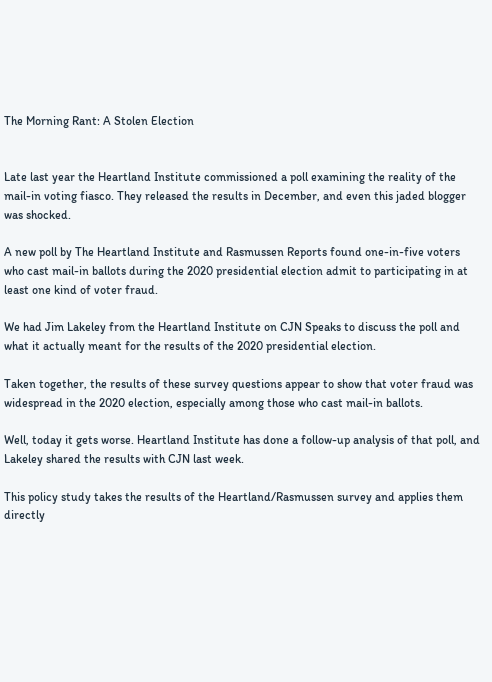The Morning Rant: A Stolen Election


Late last year the Heartland Institute commissioned a poll examining the reality of the mail-in voting fiasco. They released the results in December, and even this jaded blogger was shocked.

A new poll by The Heartland Institute and Rasmussen Reports found one-in-five voters who cast mail-in ballots during the 2020 presidential election admit to participating in at least one kind of voter fraud.

We had Jim Lakeley from the Heartland Institute on CJN Speaks to discuss the poll and what it actually meant for the results of the 2020 presidential election.

Taken together, the results of these survey questions appear to show that voter fraud was widespread in the 2020 election, especially among those who cast mail-in ballots.

Well, today it gets worse. Heartland Institute has done a follow-up analysis of that poll, and Lakeley shared the results with CJN last week.

This policy study takes the results of the Heartland/Rasmussen survey and applies them directly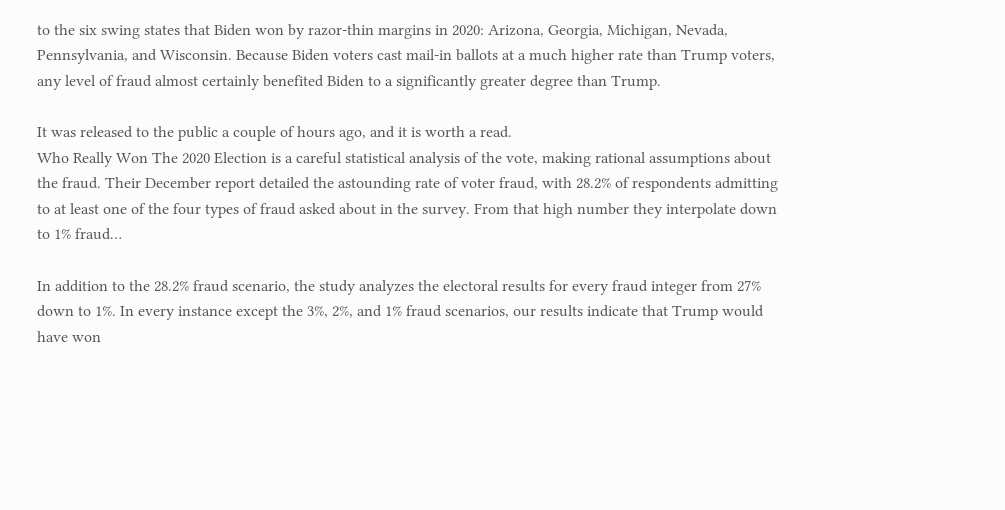to the six swing states that Biden won by razor-thin margins in 2020: Arizona, Georgia, Michigan, Nevada, Pennsylvania, and Wisconsin. Because Biden voters cast mail-in ballots at a much higher rate than Trump voters, any level of fraud almost certainly benefited Biden to a significantly greater degree than Trump.

It was released to the public a couple of hours ago, and it is worth a read.
Who Really Won The 2020 Election is a careful statistical analysis of the vote, making rational assumptions about the fraud. Their December report detailed the astounding rate of voter fraud, with 28.2% of respondents admitting to at least one of the four types of fraud asked about in the survey. From that high number they interpolate down to 1% fraud…

In addition to the 28.2% fraud scenario, the study analyzes the electoral results for every fraud integer from 27% down to 1%. In every instance except the 3%, 2%, and 1% fraud scenarios, our results indicate that Trump would have won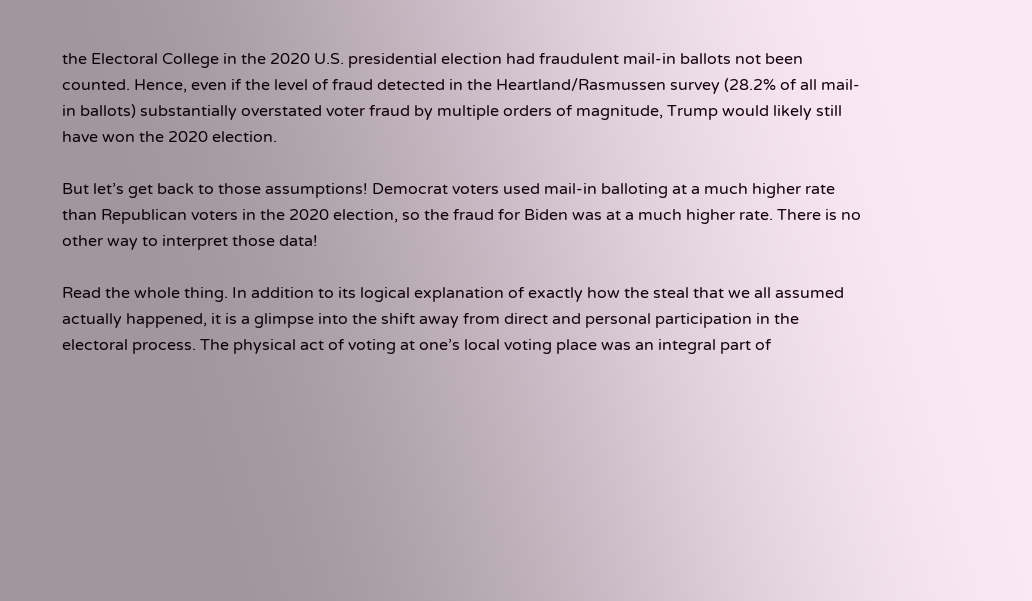the Electoral College in the 2020 U.S. presidential election had fraudulent mail-in ballots not been counted. Hence, even if the level of fraud detected in the Heartland/Rasmussen survey (28.2% of all mail-in ballots) substantially overstated voter fraud by multiple orders of magnitude, Trump would likely still have won the 2020 election.

But let’s get back to those assumptions! Democrat voters used mail-in balloting at a much higher rate than Republican voters in the 2020 election, so the fraud for Biden was at a much higher rate. There is no other way to interpret those data!

Read the whole thing. In addition to its logical explanation of exactly how the steal that we all assumed actually happened, it is a glimpse into the shift away from direct and personal participation in the electoral process. The physical act of voting at one’s local voting place was an integral part of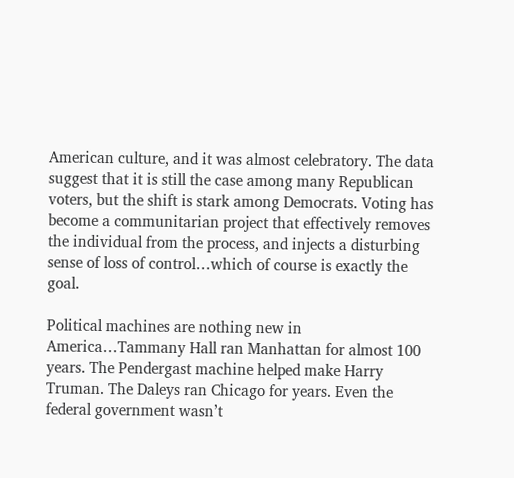American culture, and it was almost celebratory. The data suggest that it is still the case among many Republican voters, but the shift is stark among Democrats. Voting has become a communitarian project that effectively removes the individual from the process, and injects a disturbing sense of loss of control…which of course is exactly the goal.

Political machines are nothing new in America…Tammany Hall ran Manhattan for almost 100 years. The Pendergast machine helped make Harry Truman. The Daleys ran Chicago for years. Even the federal government wasn’t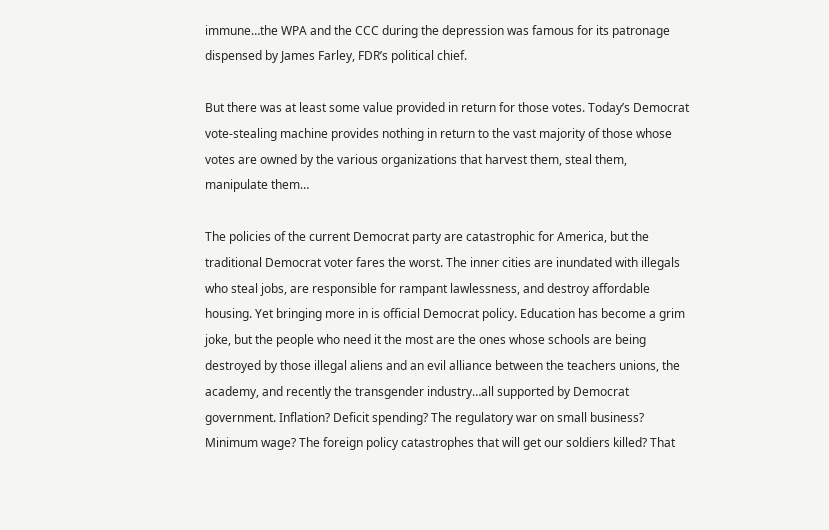immune…the WPA and the CCC during the depression was famous for its patronage dispensed by James Farley, FDR’s political chief.

But there was at least some value provided in return for those votes. Today’s Democrat vote-stealing machine provides nothing in return to the vast majority of those whose votes are owned by the various organizations that harvest them, steal them, manipulate them…

The policies of the current Democrat party are catastrophic for America, but the traditional Democrat voter fares the worst. The inner cities are inundated with illegals who steal jobs, are responsible for rampant lawlessness, and destroy affordable housing. Yet bringing more in is official Democrat policy. Education has become a grim joke, but the people who need it the most are the ones whose schools are being destroyed by those illegal aliens and an evil alliance between the teachers unions, the academy, and recently the transgender industry…all supported by Democrat government. Inflation? Deficit spending? The regulatory war on small business? Minimum wage? The foreign policy catastrophes that will get our soldiers killed? That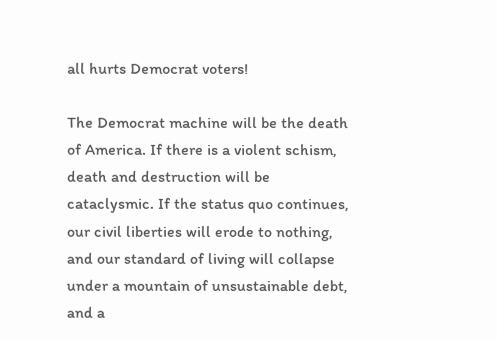all hurts Democrat voters!

The Democrat machine will be the death of America. If there is a violent schism, death and destruction will be cataclysmic. If the status quo continues, our civil liberties will erode to nothing, and our standard of living will collapse under a mountain of unsustainable debt, and a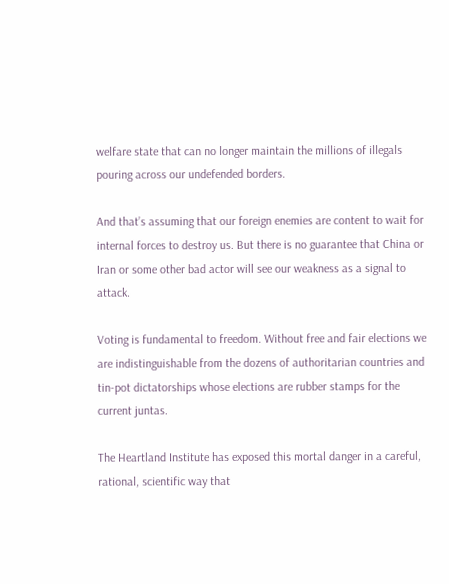welfare state that can no longer maintain the millions of illegals pouring across our undefended borders.

And that’s assuming that our foreign enemies are content to wait for internal forces to destroy us. But there is no guarantee that China or Iran or some other bad actor will see our weakness as a signal to attack.

Voting is fundamental to freedom. Without free and fair elections we are indistinguishable from the dozens of authoritarian countries and tin-pot dictatorships whose elections are rubber stamps for the current juntas.

The Heartland Institute has exposed this mortal danger in a careful, rational, scientific way that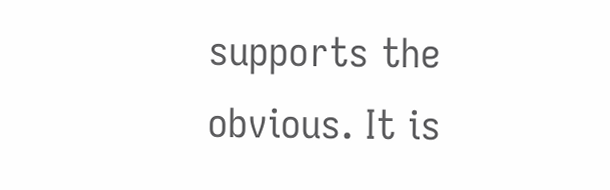supports the obvious. It is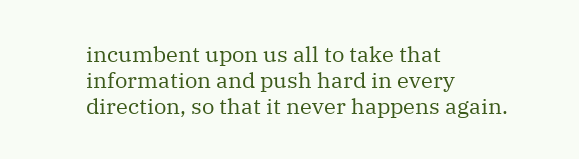incumbent upon us all to take that information and push hard in every direction, so that it never happens again.